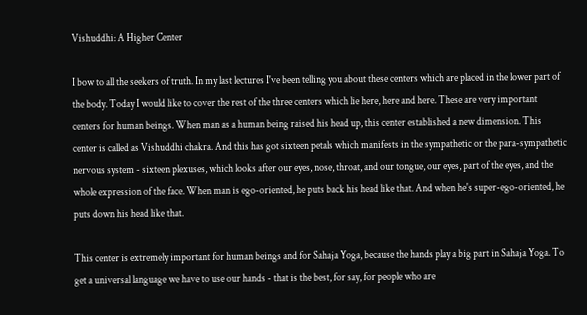Vishuddhi: A Higher Center

I bow to all the seekers of truth. In my last lectures I've been telling you about these centers which are placed in the lower part of the body. Today I would like to cover the rest of the three centers which lie here, here and here. These are very important centers for human beings. When man as a human being raised his head up, this center established a new dimension. This center is called as Vishuddhi chakra. And this has got sixteen petals which manifests in the sympathetic or the para-sympathetic nervous system - sixteen plexuses, which looks after our eyes, nose, throat, and our tongue, our eyes, part of the eyes, and the whole expression of the face. When man is ego-oriented, he puts back his head like that. And when he's super-ego-oriented, he puts down his head like that.

This center is extremely important for human beings and for Sahaja Yoga, because the hands play a big part in Sahaja Yoga. To get a universal language we have to use our hands - that is the best, for say, for people who are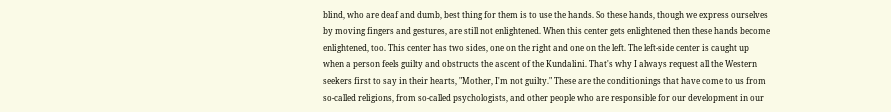blind, who are deaf and dumb, best thing for them is to use the hands. So these hands, though we express ourselves by moving fingers and gestures, are still not enlightened. When this center gets enlightened then these hands become enlightened, too. This center has two sides, one on the right and one on the left. The left-side center is caught up when a person feels guilty and obstructs the ascent of the Kundalini. That's why I always request all the Western seekers first to say in their hearts, "Mother, I'm not guilty." These are the conditionings that have come to us from so-called religions, from so-called psychologists, and other people who are responsible for our development in our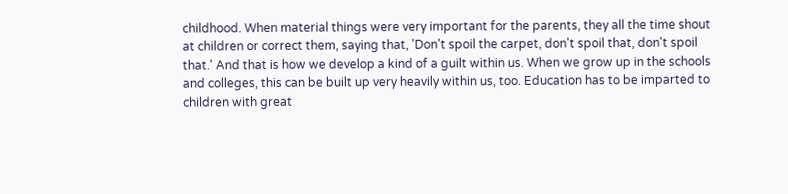childhood. When material things were very important for the parents, they all the time shout at children or correct them, saying that, 'Don't spoil the carpet, don't spoil that, don't spoil that.' And that is how we develop a kind of a guilt within us. When we grow up in the schools and colleges, this can be built up very heavily within us, too. Education has to be imparted to children with great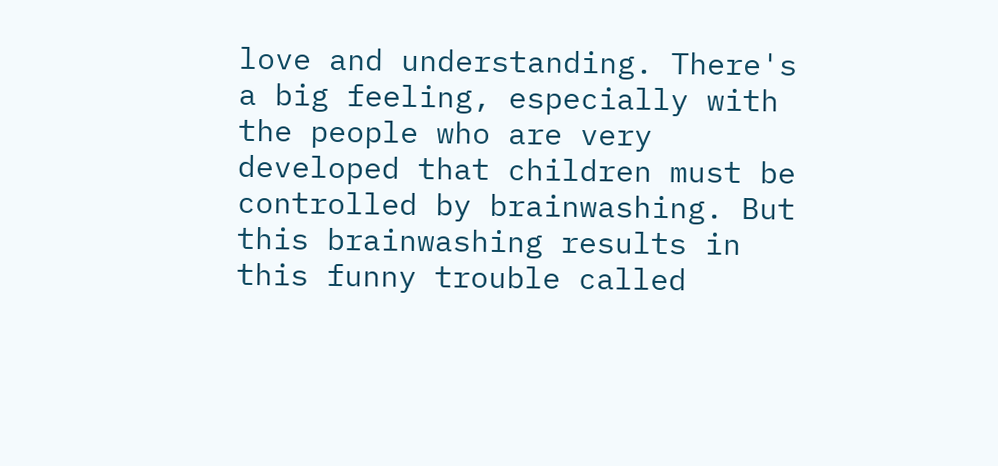love and understanding. There's a big feeling, especially with the people who are very developed that children must be controlled by brainwashing. But this brainwashing results in this funny trouble called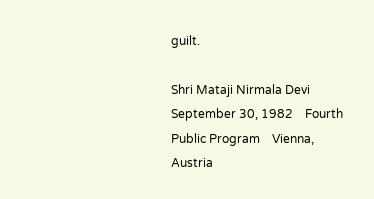guilt.

Shri Mataji Nirmala Devi    September 30, 1982    Fourth Public Program    Vienna, Austria